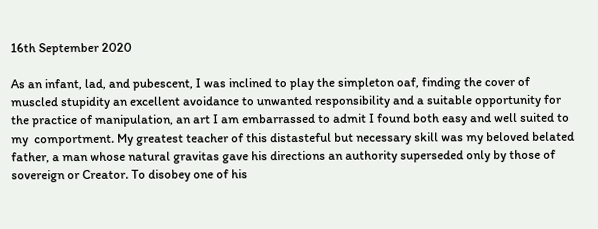16th September 2020

As an infant, lad, and pubescent, I was inclined to play the simpleton oaf, finding the cover of muscled stupidity an excellent avoidance to unwanted responsibility and a suitable opportunity for the practice of manipulation, an art I am embarrassed to admit I found both easy and well suited to my  comportment. My greatest teacher of this distasteful but necessary skill was my beloved belated father, a man whose natural gravitas gave his directions an authority superseded only by those of sovereign or Creator. To disobey one of his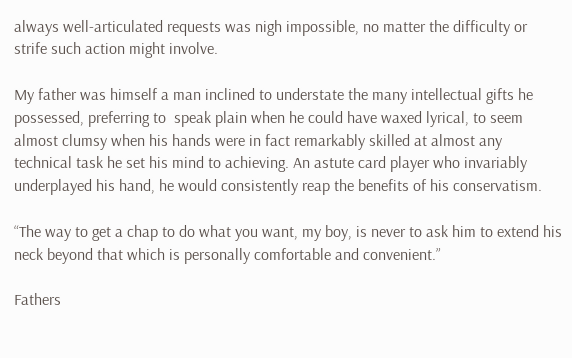always well-articulated requests was nigh impossible, no matter the difficulty or strife such action might involve.

My father was himself a man inclined to understate the many intellectual gifts he possessed, preferring to  speak plain when he could have waxed lyrical, to seem almost clumsy when his hands were in fact remarkably skilled at almost any  technical task he set his mind to achieving. An astute card player who invariably underplayed his hand, he would consistently reap the benefits of his conservatism.

“The way to get a chap to do what you want, my boy, is never to ask him to extend his neck beyond that which is personally comfortable and convenient.”

Fathers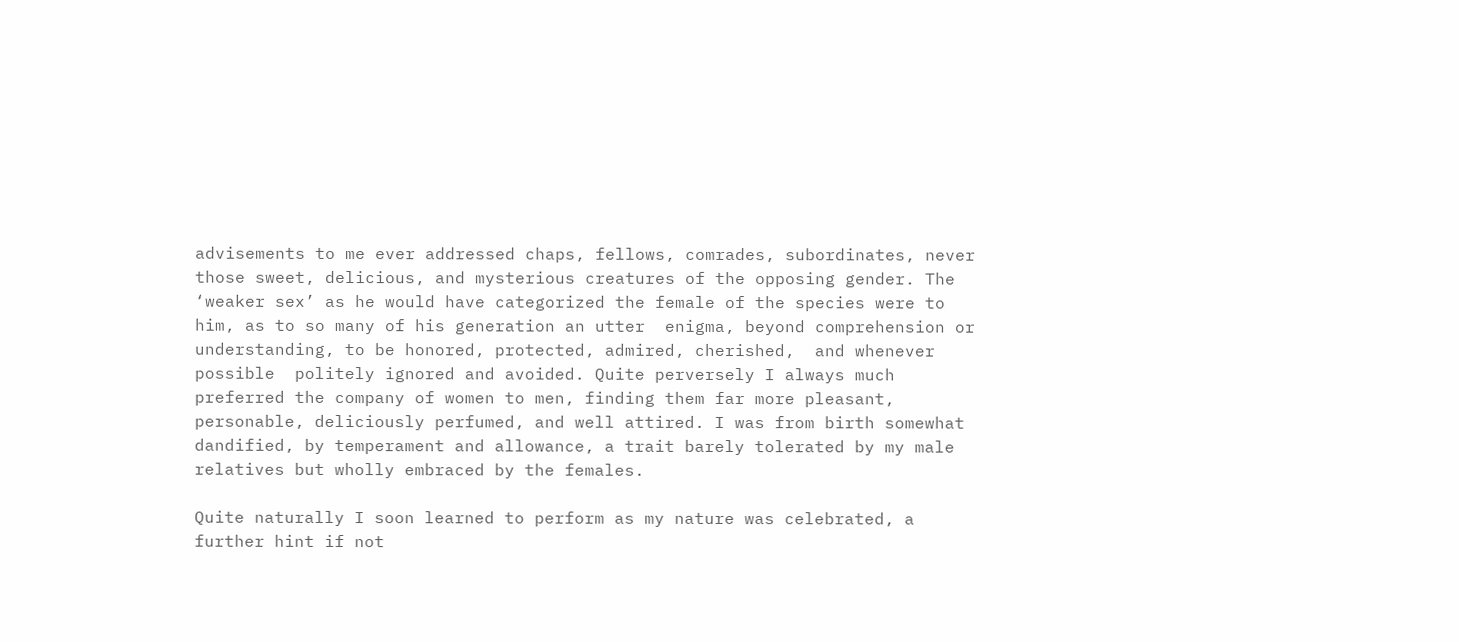advisements to me ever addressed chaps, fellows, comrades, subordinates, never those sweet, delicious, and mysterious creatures of the opposing gender. The ‘weaker sex’ as he would have categorized the female of the species were to him, as to so many of his generation an utter  enigma, beyond comprehension or understanding, to be honored, protected, admired, cherished,  and whenever possible  politely ignored and avoided. Quite perversely I always much preferred the company of women to men, finding them far more pleasant, personable, deliciously perfumed, and well attired. I was from birth somewhat dandified, by temperament and allowance, a trait barely tolerated by my male relatives but wholly embraced by the females.

Quite naturally I soon learned to perform as my nature was celebrated, a further hint if not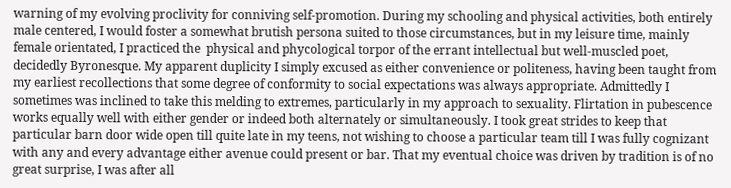warning of my evolving proclivity for conniving self-promotion. During my schooling and physical activities, both entirely male centered, I would foster a somewhat brutish persona suited to those circumstances, but in my leisure time, mainly female orientated, I practiced the  physical and phycological torpor of the errant intellectual but well-muscled poet, decidedly Byronesque. My apparent duplicity I simply excused as either convenience or politeness, having been taught from my earliest recollections that some degree of conformity to social expectations was always appropriate. Admittedly I sometimes was inclined to take this melding to extremes, particularly in my approach to sexuality. Flirtation in pubescence works equally well with either gender or indeed both alternately or simultaneously. I took great strides to keep that particular barn door wide open till quite late in my teens, not wishing to choose a particular team till I was fully cognizant with any and every advantage either avenue could present or bar. That my eventual choice was driven by tradition is of no great surprise, I was after all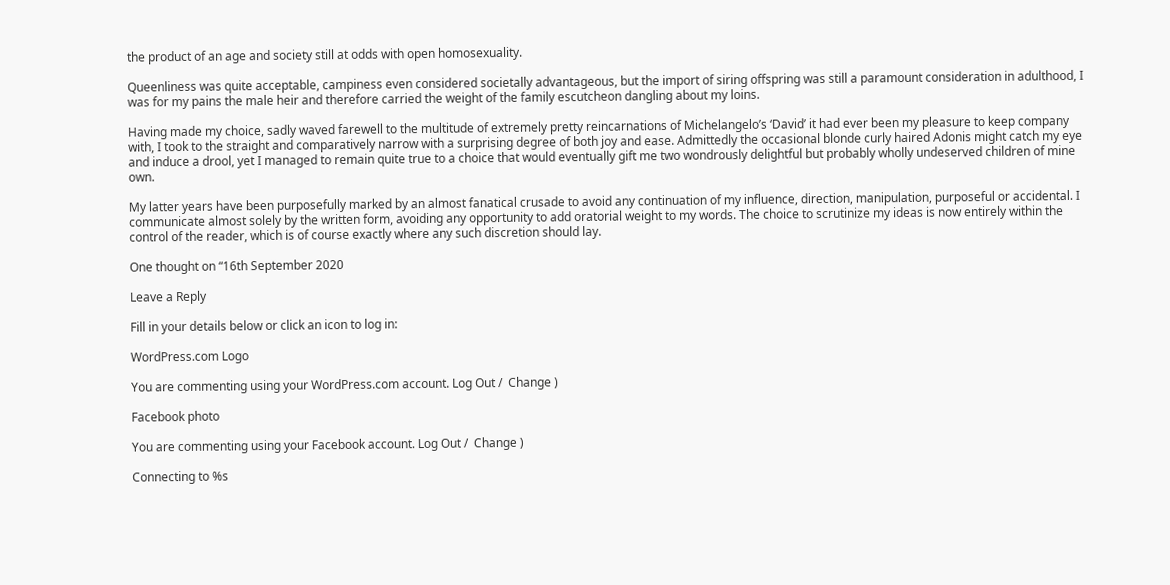the product of an age and society still at odds with open homosexuality.

Queenliness was quite acceptable, campiness even considered societally advantageous, but the import of siring offspring was still a paramount consideration in adulthood, I was for my pains the male heir and therefore carried the weight of the family escutcheon dangling about my loins.

Having made my choice, sadly waved farewell to the multitude of extremely pretty reincarnations of Michelangelo’s ‘David’ it had ever been my pleasure to keep company with, I took to the straight and comparatively narrow with a surprising degree of both joy and ease. Admittedly the occasional blonde curly haired Adonis might catch my eye and induce a drool, yet I managed to remain quite true to a choice that would eventually gift me two wondrously delightful but probably wholly undeserved children of mine own.

My latter years have been purposefully marked by an almost fanatical crusade to avoid any continuation of my influence, direction, manipulation, purposeful or accidental. I communicate almost solely by the written form, avoiding any opportunity to add oratorial weight to my words. The choice to scrutinize my ideas is now entirely within the control of the reader, which is of course exactly where any such discretion should lay.

One thought on “16th September 2020

Leave a Reply

Fill in your details below or click an icon to log in:

WordPress.com Logo

You are commenting using your WordPress.com account. Log Out /  Change )

Facebook photo

You are commenting using your Facebook account. Log Out /  Change )

Connecting to %s